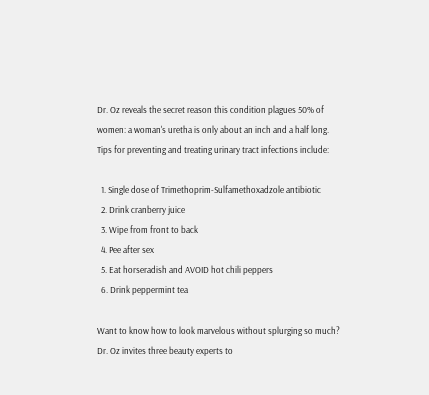Dr. Oz reveals the secret reason this condition plagues 50% of women: a woman's uretha is only about an inch and a half long. Tips for preventing and treating urinary tract infections include:

  1. Single dose of Trimethoprim-Sulfamethoxadzole antibiotic
  2. Drink cranberry juice
  3. Wipe from front to back
  4. Pee after sex
  5. Eat horseradish and AVOID hot chili peppers
  6. Drink peppermint tea

Want to know how to look marvelous without splurging so much? Dr. Oz invites three beauty experts to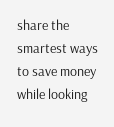share the smartest ways to save money while looking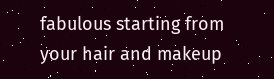fabulous starting from your hair and makeup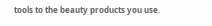tools to the beauty products you use.